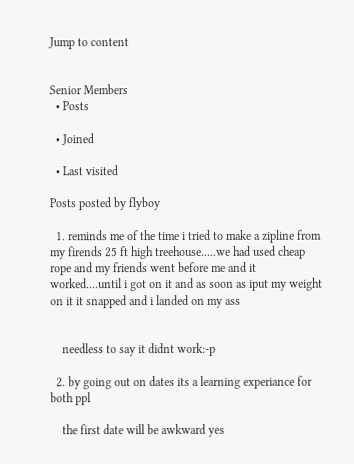Jump to content


Senior Members
  • Posts

  • Joined

  • Last visited

Posts posted by flyboy

  1. reminds me of the time i tried to make a zipline from my firends 25 ft high treehouse.....we had used cheap rope and my friends went before me and it worked....until i got on it and as soon as iput my weight on it it snapped and i landed on my ass


    needless to say it didnt work:-p

  2. by going out on dates its a learning experiance for both ppl

    the first date will be awkward yes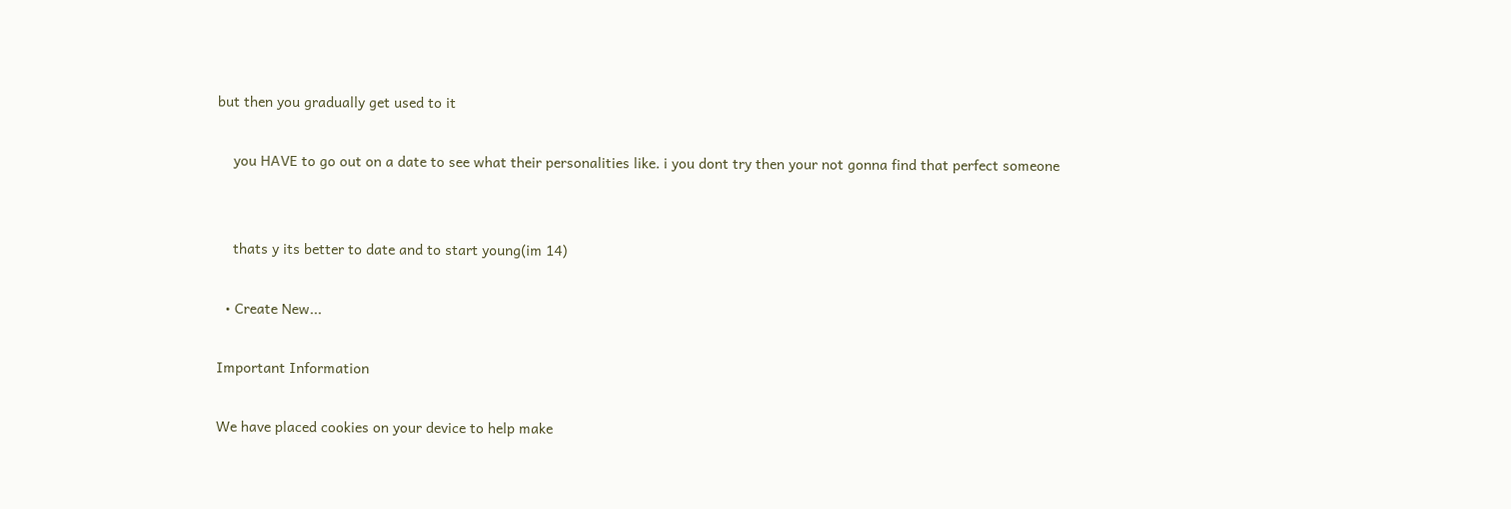but then you gradually get used to it

    you HAVE to go out on a date to see what their personalities like. i you dont try then your not gonna find that perfect someone


    thats y its better to date and to start young(im 14)

  • Create New...

Important Information

We have placed cookies on your device to help make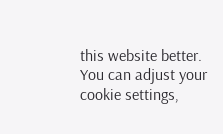this website better. You can adjust your cookie settings,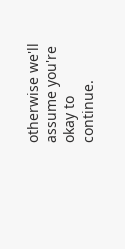otherwise we'll assume you're okay to continue.